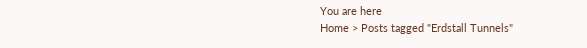You are here
Home > Posts tagged "Erdstall Tunnels"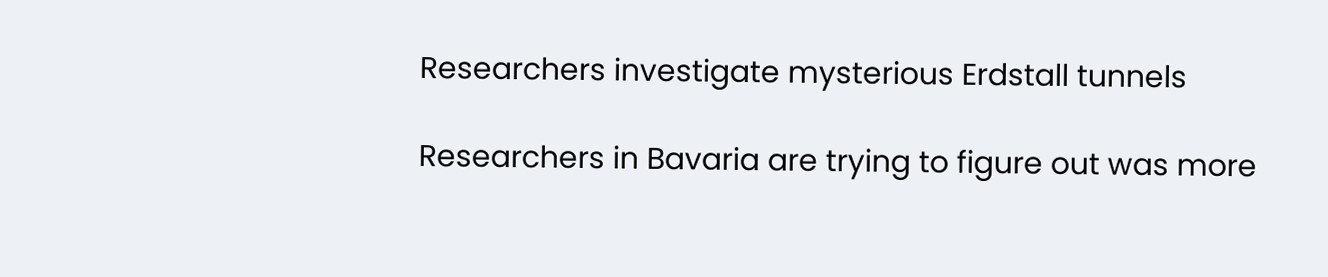Researchers investigate mysterious Erdstall tunnels

Researchers in Bavaria are trying to figure out was more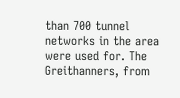than 700 tunnel networks in the area were used for. The Greithanners, from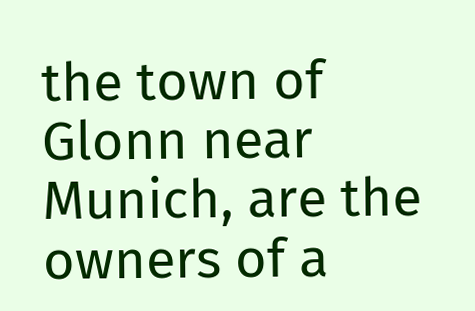the town of Glonn near Munich, are the owners of a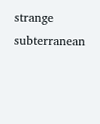strange subterranean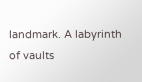landmark. A labyrinth of vaults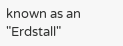known as an "Erdstall"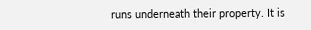runs underneath their property. It is